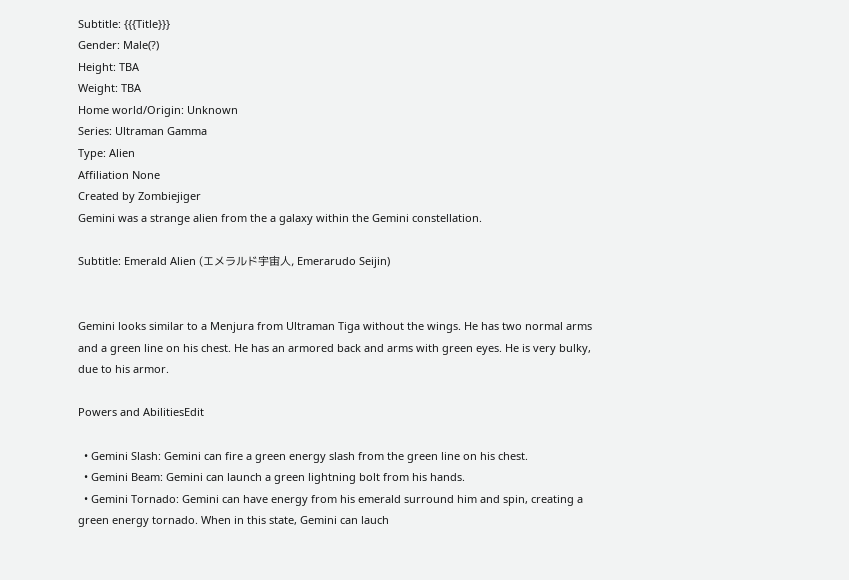Subtitle: {{{Title}}}
Gender: Male(?)
Height: TBA
Weight: TBA
Home world/Origin: Unknown
Series: Ultraman Gamma
Type: Alien
Affiliation None
Created by Zombiejiger
Gemini was a strange alien from the a galaxy within the Gemini constellation.

Subtitle: Emerald Alien (エメラルド宇宙人, Emerarudo Seijin)


Gemini looks similar to a Menjura from Ultraman Tiga without the wings. He has two normal arms and a green line on his chest. He has an armored back and arms with green eyes. He is very bulky, due to his armor.

Powers and AbilitiesEdit

  • Gemini Slash: Gemini can fire a green energy slash from the green line on his chest.
  • Gemini Beam: Gemini can launch a green lightning bolt from his hands.
  • Gemini Tornado: Gemini can have energy from his emerald surround him and spin, creating a green energy tornado. When in this state, Gemini can lauch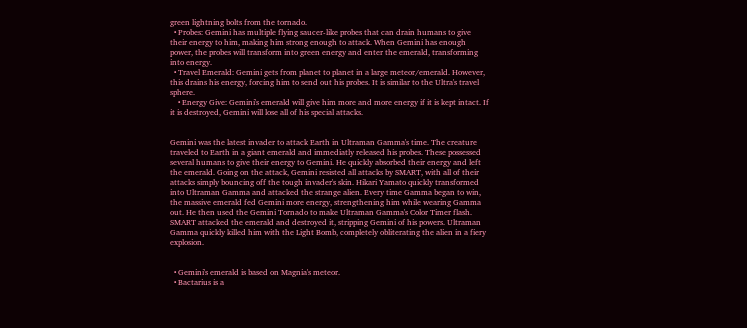green lightning bolts from the tornado.
  • Probes: Gemini has multiple flying saucer-like probes that can drain humans to give their energy to him, making him strong enough to attack. When Gemini has enough power, the probes will transform into green energy and enter the emerald, transforming into energy.
  • Travel Emerald: Gemini gets from planet to planet in a large meteor/emerald. However, this drains his energy, forcing him to send out his probes. It is similar to the Ultra's travel sphere.
    • Energy Give: Gemini's emerald will give him more and more energy if it is kept intact. If it is destroyed, Gemini will lose all of his special attacks.


Gemini was the latest invader to attack Earth in Ultraman Gamma's time. The creature traveled to Earth in a giant emerald and immediatly released his probes. These possessed several humans to give their energy to Gemini. He quickly absorbed their energy and left the emerald. Going on the attack, Gemini resisted all attacks by SMART, with all of their attacks simply bouncing off the tough invader's skin. Hikari Yamato quickly transformed into Ultraman Gamma and attacked the strange alien. Every time Gamma began to win, the massive emerald fed Gemini more energy, strengthening him while wearing Gamma out. He then used the Gemini Tornado to make Ultraman Gamma's Color Timer flash. SMART attacked the emerald and destroyed it, stripping Gemini of his powers. Ultraman Gamma quickly killed him with the Light Bomb, completely obliterating the alien in a fiery explosion.


  • Gemini's emerald is based on Magnia's meteor.
  • Bactarius is a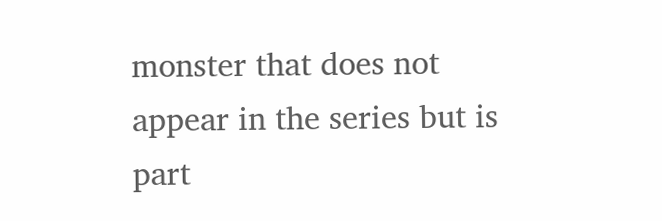monster that does not appear in the series but is part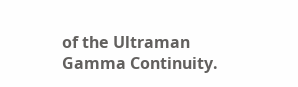of the Ultraman Gamma Continuity.